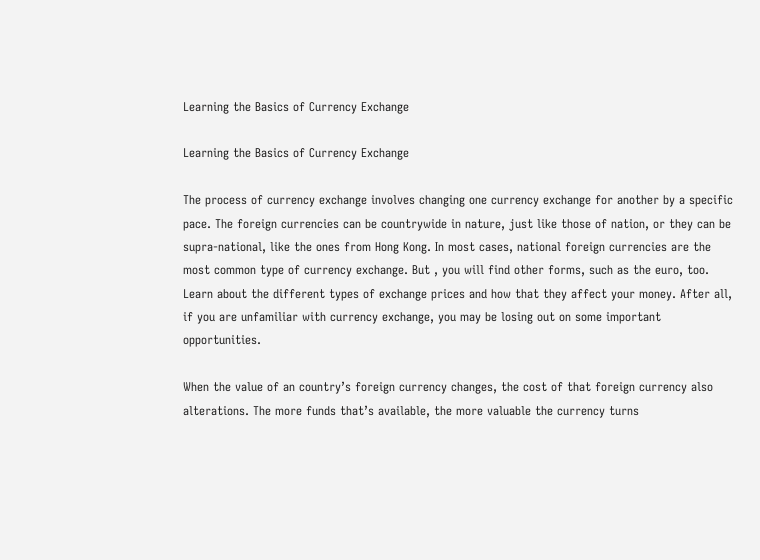Learning the Basics of Currency Exchange

Learning the Basics of Currency Exchange

The process of currency exchange involves changing one currency exchange for another by a specific pace. The foreign currencies can be countrywide in nature, just like those of nation, or they can be supra-national, like the ones from Hong Kong. In most cases, national foreign currencies are the most common type of currency exchange. But , you will find other forms, such as the euro, too. Learn about the different types of exchange prices and how that they affect your money. After all, if you are unfamiliar with currency exchange, you may be losing out on some important opportunities.

When the value of an country’s foreign currency changes, the cost of that foreign currency also alterations. The more funds that’s available, the more valuable the currency turns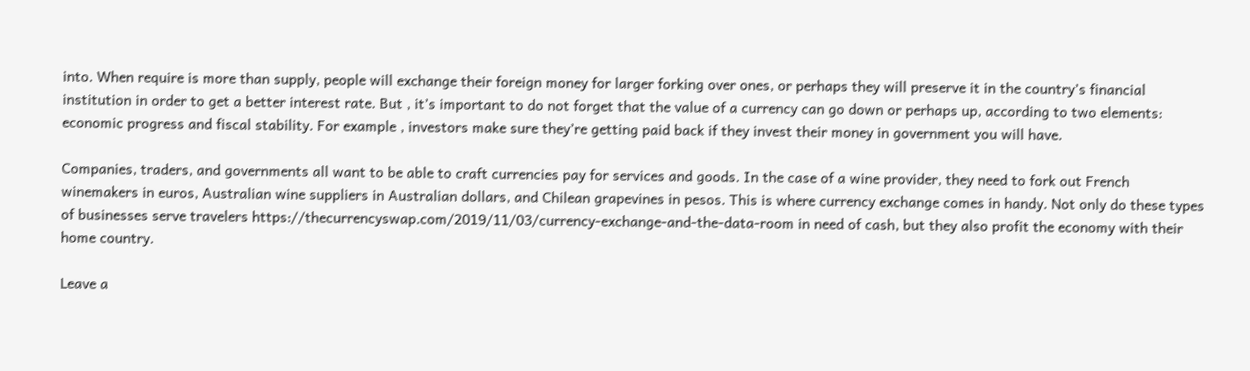into. When require is more than supply, people will exchange their foreign money for larger forking over ones, or perhaps they will preserve it in the country’s financial institution in order to get a better interest rate. But , it’s important to do not forget that the value of a currency can go down or perhaps up, according to two elements: economic progress and fiscal stability. For example , investors make sure they’re getting paid back if they invest their money in government you will have.

Companies, traders, and governments all want to be able to craft currencies pay for services and goods. In the case of a wine provider, they need to fork out French winemakers in euros, Australian wine suppliers in Australian dollars, and Chilean grapevines in pesos. This is where currency exchange comes in handy. Not only do these types of businesses serve travelers https://thecurrencyswap.com/2019/11/03/currency-exchange-and-the-data-room in need of cash, but they also profit the economy with their home country.

Leave a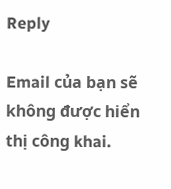Reply

Email của bạn sẽ không được hiển thị công khai.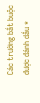Các trường bắt buộc được đánh dấu *